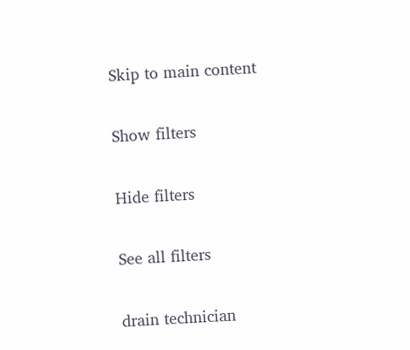Skip to main content

Show filters

Hide filters

See all filters

drain technician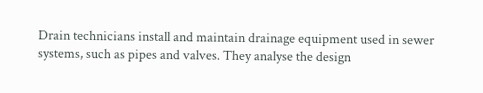Drain technicians install and maintain drainage equipment used in sewer systems, such as pipes and valves. They analyse the design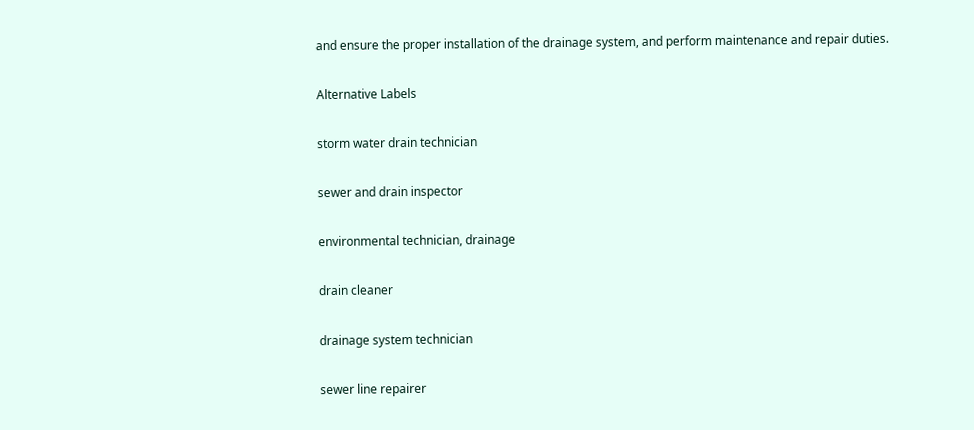and ensure the proper installation of the drainage system, and perform maintenance and repair duties.

Alternative Labels

storm water drain technician

sewer and drain inspector

environmental technician, drainage

drain cleaner

drainage system technician

sewer line repairer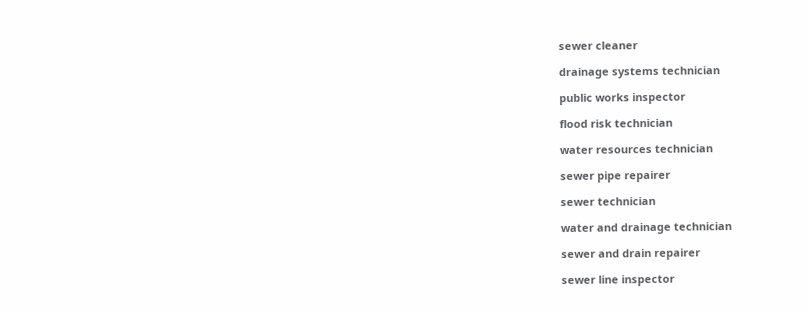sewer cleaner

drainage systems technician

public works inspector

flood risk technician

water resources technician

sewer pipe repairer

sewer technician

water and drainage technician

sewer and drain repairer

sewer line inspector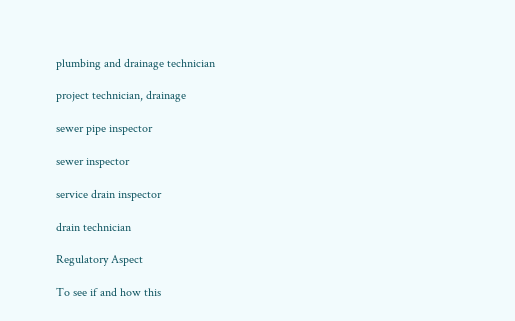plumbing and drainage technician

project technician, drainage

sewer pipe inspector

sewer inspector

service drain inspector

drain technician

Regulatory Aspect

To see if and how this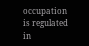occupation is regulated in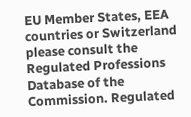EU Member States, EEA countries or Switzerland please consult the Regulated Professions Database of the Commission. Regulated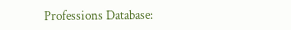Professions Database: